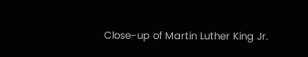Close-up of Martin Luther King Jr.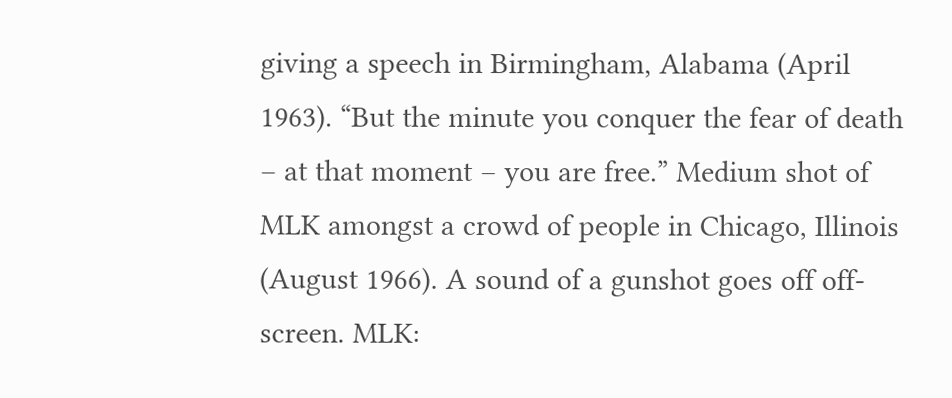giving a speech in Birmingham, Alabama (April 1963). “But the minute you conquer the fear of death – at that moment – you are free.” Medium shot of MLK amongst a crowd of people in Chicago, Illinois (August 1966). A sound of a gunshot goes off off-screen. MLK: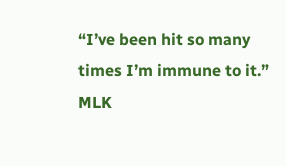“I’ve been hit so many times I’m immune to it.” MLK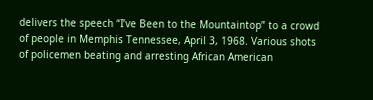delivers the speech “I’ve Been to the Mountaintop” to a crowd of people in Memphis Tennessee, April 3, 1968. Various shots of policemen beating and arresting African American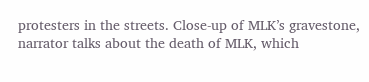protesters in the streets. Close-up of MLK’s gravestone, narrator talks about the death of MLK, which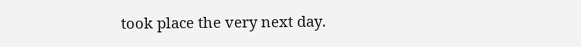took place the very next day.